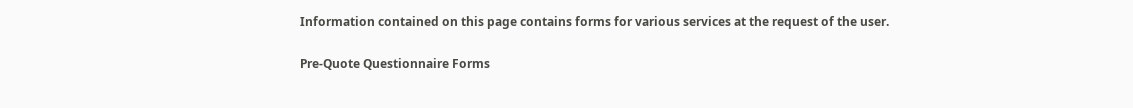Information contained on this page contains forms for various services at the request of the user.

Pre-Quote Questionnaire Forms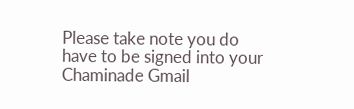Please take note you do have to be signed into your Chaminade Gmail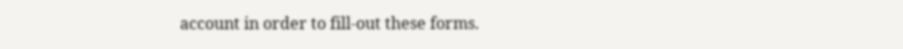account in order to fill-out these forms.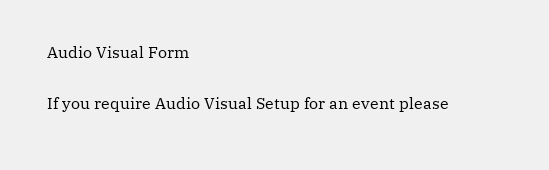Audio Visual Form

If you require Audio Visual Setup for an event please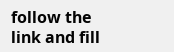follow the link and fill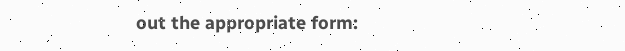out the appropriate form: